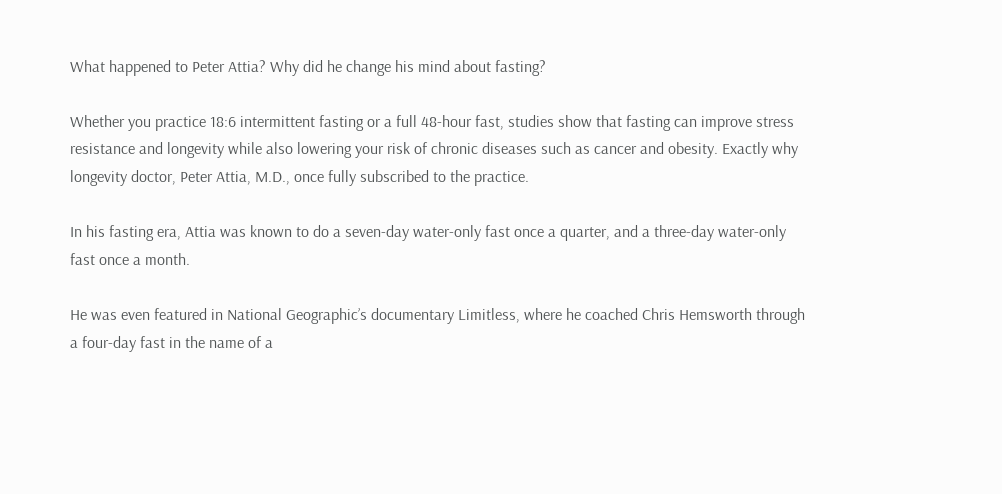What happened to Peter Attia? Why did he change his mind about fasting?

Whether you practice 18:6 intermittent fasting or a full 48-hour fast, studies show that fasting can improve stress resistance and longevity while also lowering your risk of chronic diseases such as cancer and obesity. Exactly why longevity doctor, Peter Attia, M.D., once fully subscribed to the practice.

In his fasting era, Attia was known to do a seven-day water-only fast once a quarter, and a three-day water-only fast once a month.

He was even featured in National Geographic’s documentary Limitless, where he coached Chris Hemsworth through a four-day fast in the name of a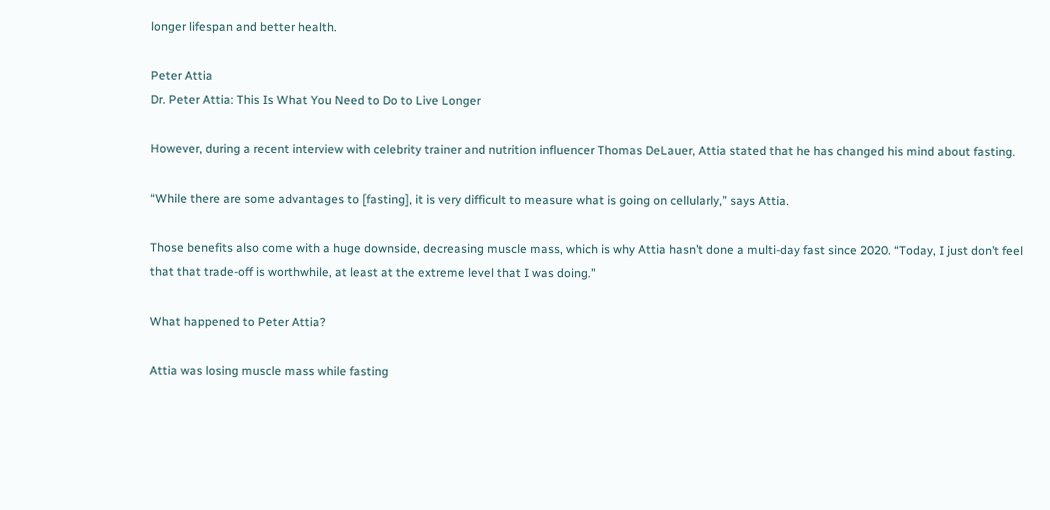longer lifespan and better health.

Peter Attia
Dr. Peter Attia: This Is What You Need to Do to Live Longer

However, during a recent interview with celebrity trainer and nutrition influencer Thomas DeLauer, Attia stated that he has changed his mind about fasting.

“While there are some advantages to [fasting], it is very difficult to measure what is going on cellularly,” says Attia.

Those benefits also come with a huge downside, decreasing muscle mass, which is why Attia hasn’t done a multi-day fast since 2020. “Today, I just don’t feel that that trade-off is worthwhile, at least at the extreme level that I was doing.”

What happened to Peter Attia?

Attia was losing muscle mass while fasting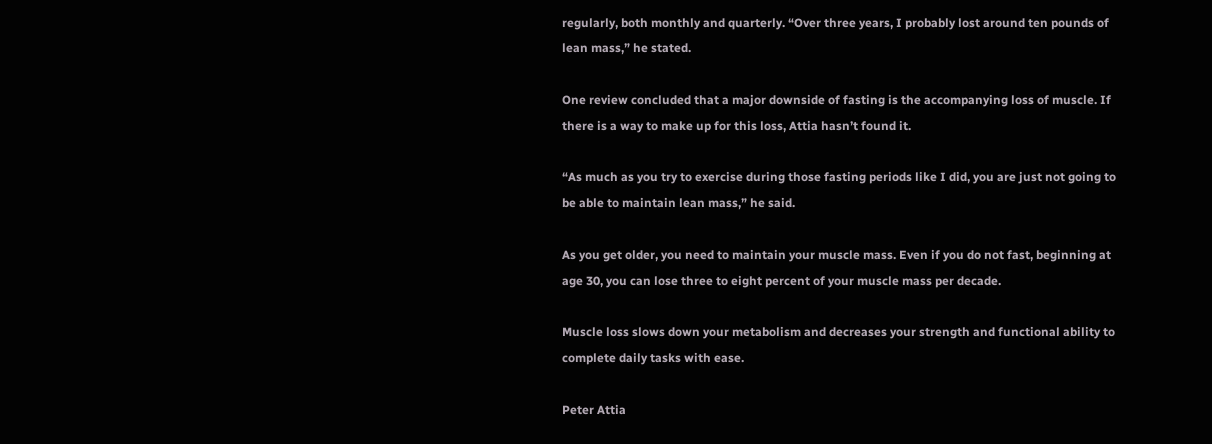regularly, both monthly and quarterly. “Over three years, I probably lost around ten pounds of lean mass,” he stated.

One review concluded that a major downside of fasting is the accompanying loss of muscle. If there is a way to make up for this loss, Attia hasn’t found it.

“As much as you try to exercise during those fasting periods like I did, you are just not going to be able to maintain lean mass,” he said.

As you get older, you need to maintain your muscle mass. Even if you do not fast, beginning at age 30, you can lose three to eight percent of your muscle mass per decade.

Muscle loss slows down your metabolism and decreases your strength and functional ability to complete daily tasks with ease.

Peter Attia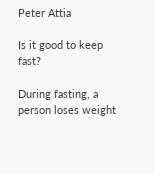Peter Attia

Is it good to keep fast?

During fasting, a person loses weight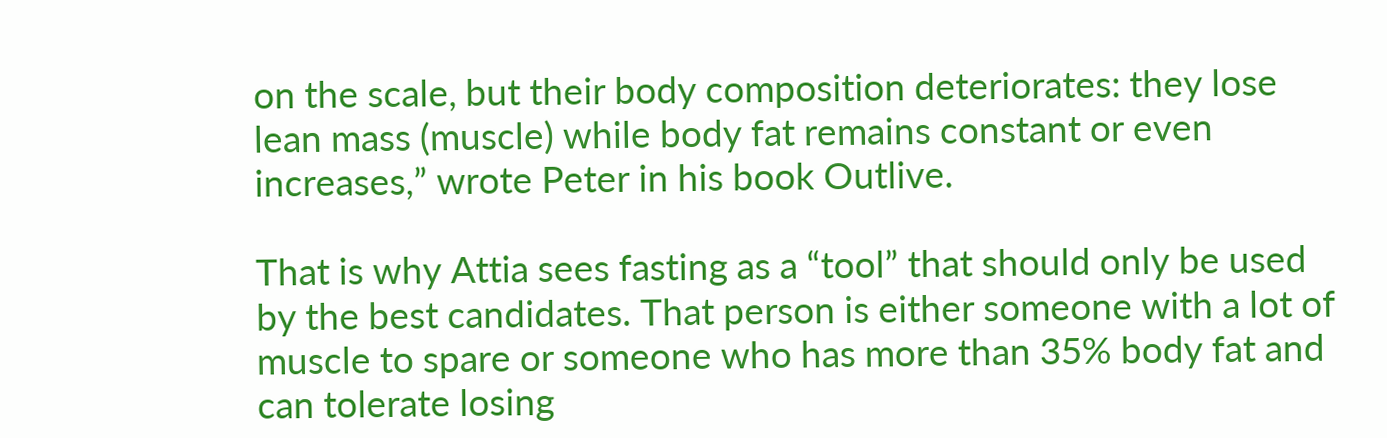on the scale, but their body composition deteriorates: they lose lean mass (muscle) while body fat remains constant or even increases,” wrote Peter in his book Outlive.

That is why Attia sees fasting as a “tool” that should only be used by the best candidates. That person is either someone with a lot of muscle to spare or someone who has more than 35% body fat and can tolerate losing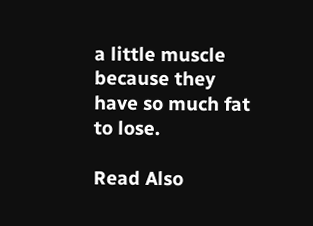a little muscle because they have so much fat to lose.

Read Also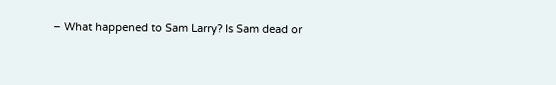– What happened to Sam Larry? Is Sam dead or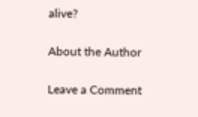alive?

About the Author

Leave a Comment